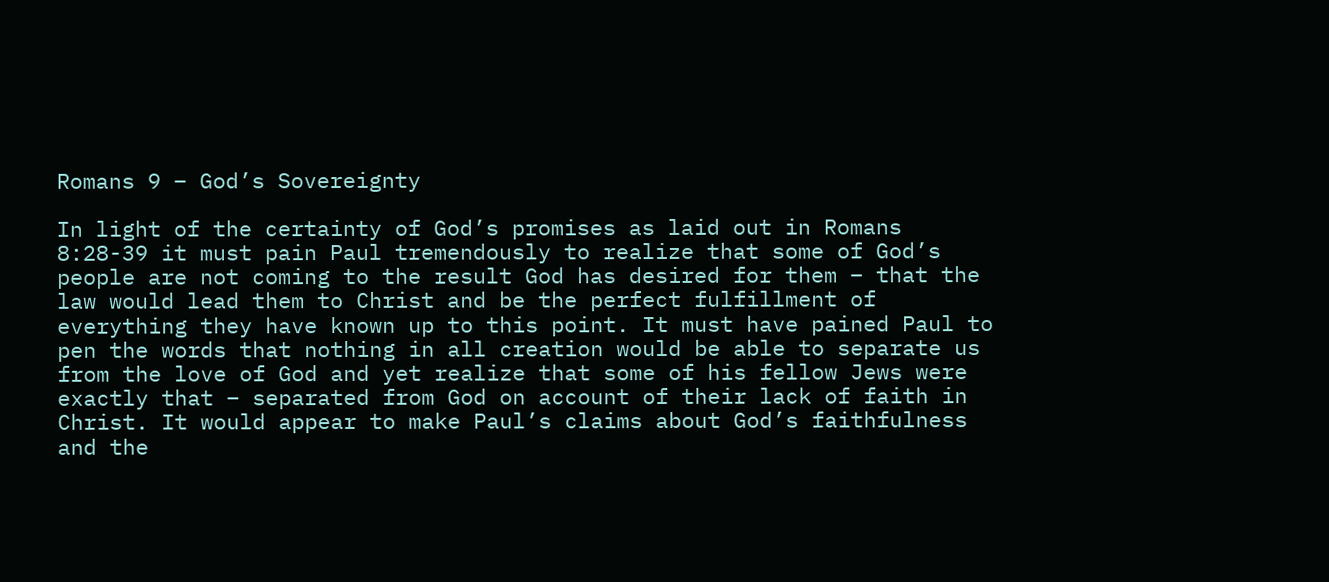Romans 9 – God’s Sovereignty

In light of the certainty of God’s promises as laid out in Romans 8:28-39 it must pain Paul tremendously to realize that some of God’s people are not coming to the result God has desired for them – that the law would lead them to Christ and be the perfect fulfillment of everything they have known up to this point. It must have pained Paul to pen the words that nothing in all creation would be able to separate us from the love of God and yet realize that some of his fellow Jews were exactly that – separated from God on account of their lack of faith in Christ. It would appear to make Paul’s claims about God’s faithfulness and the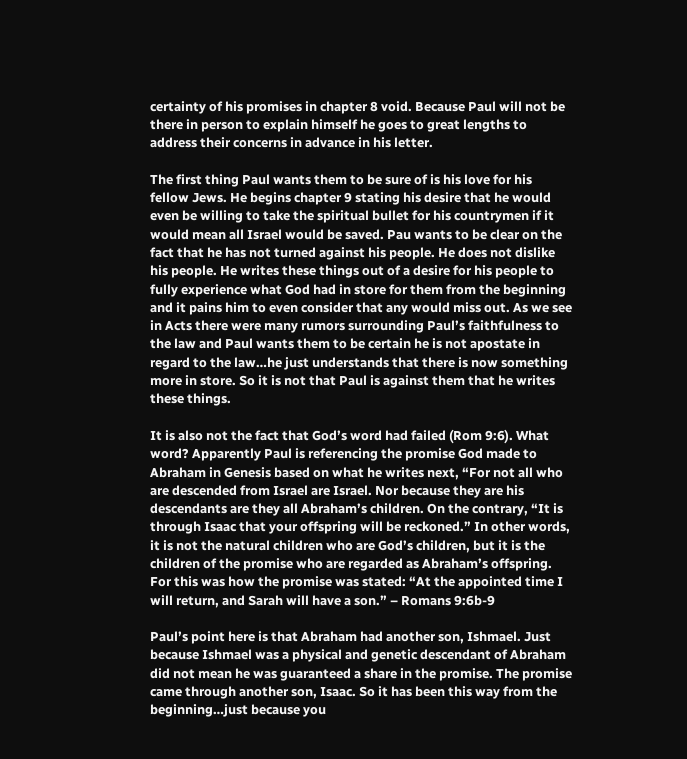certainty of his promises in chapter 8 void. Because Paul will not be there in person to explain himself he goes to great lengths to address their concerns in advance in his letter.

The first thing Paul wants them to be sure of is his love for his fellow Jews. He begins chapter 9 stating his desire that he would even be willing to take the spiritual bullet for his countrymen if it would mean all Israel would be saved. Pau wants to be clear on the fact that he has not turned against his people. He does not dislike his people. He writes these things out of a desire for his people to fully experience what God had in store for them from the beginning and it pains him to even consider that any would miss out. As we see in Acts there were many rumors surrounding Paul’s faithfulness to the law and Paul wants them to be certain he is not apostate in regard to the law…he just understands that there is now something more in store. So it is not that Paul is against them that he writes these things.

It is also not the fact that God’s word had failed (Rom 9:6). What word? Apparently Paul is referencing the promise God made to Abraham in Genesis based on what he writes next, “For not all who are descended from Israel are Israel. Nor because they are his descendants are they all Abraham’s children. On the contrary, “It is through Isaac that your offspring will be reckoned.” In other words, it is not the natural children who are God’s children, but it is the children of the promise who are regarded as Abraham’s offspring. For this was how the promise was stated: “At the appointed time I will return, and Sarah will have a son.” – Romans 9:6b-9

Paul’s point here is that Abraham had another son, Ishmael. Just because Ishmael was a physical and genetic descendant of Abraham did not mean he was guaranteed a share in the promise. The promise came through another son, Isaac. So it has been this way from the beginning…just because you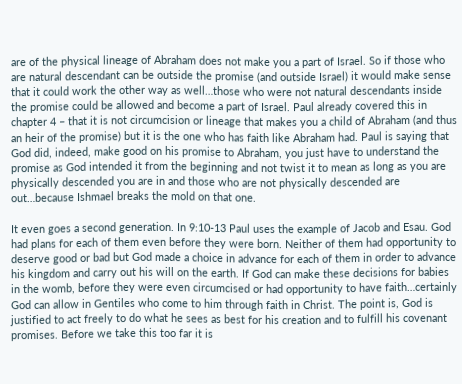are of the physical lineage of Abraham does not make you a part of Israel. So if those who are natural descendant can be outside the promise (and outside Israel) it would make sense that it could work the other way as well…those who were not natural descendants inside the promise could be allowed and become a part of Israel. Paul already covered this in chapter 4 – that it is not circumcision or lineage that makes you a child of Abraham (and thus an heir of the promise) but it is the one who has faith like Abraham had. Paul is saying that God did, indeed, make good on his promise to Abraham, you just have to understand the promise as God intended it from the beginning and not twist it to mean as long as you are physically descended you are in and those who are not physically descended are out…because Ishmael breaks the mold on that one.

It even goes a second generation. In 9:10-13 Paul uses the example of Jacob and Esau. God had plans for each of them even before they were born. Neither of them had opportunity to deserve good or bad but God made a choice in advance for each of them in order to advance his kingdom and carry out his will on the earth. If God can make these decisions for babies in the womb, before they were even circumcised or had opportunity to have faith…certainly God can allow in Gentiles who come to him through faith in Christ. The point is, God is justified to act freely to do what he sees as best for his creation and to fulfill his covenant promises. Before we take this too far it is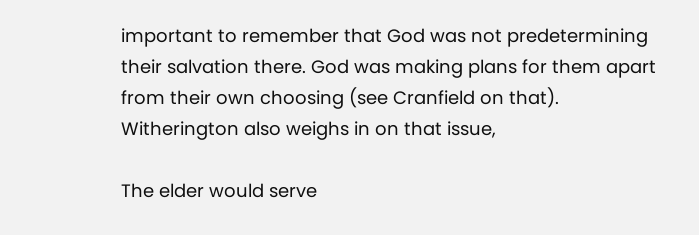important to remember that God was not predetermining their salvation there. God was making plans for them apart from their own choosing (see Cranfield on that). Witherington also weighs in on that issue,

The elder would serve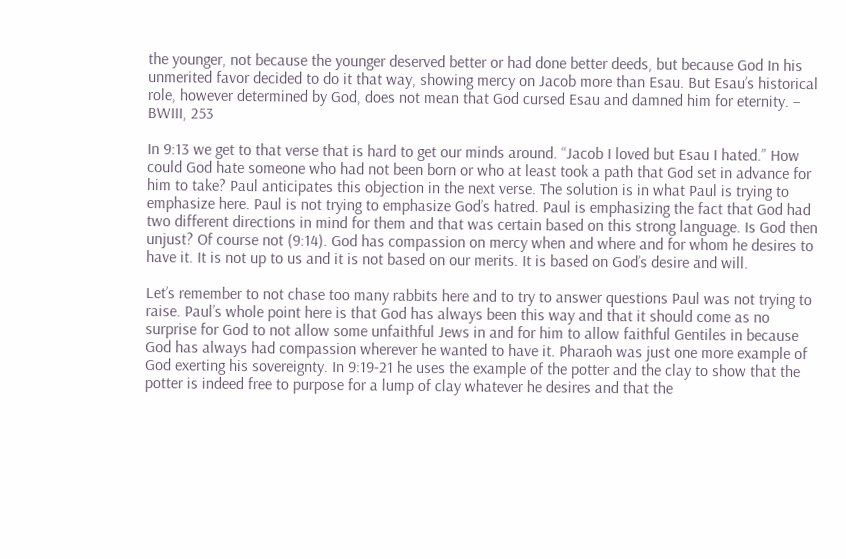the younger, not because the younger deserved better or had done better deeds, but because God In his unmerited favor decided to do it that way, showing mercy on Jacob more than Esau. But Esau’s historical role, however determined by God, does not mean that God cursed Esau and damned him for eternity. – BWIII, 253

In 9:13 we get to that verse that is hard to get our minds around. “Jacob I loved but Esau I hated.” How could God hate someone who had not been born or who at least took a path that God set in advance for him to take? Paul anticipates this objection in the next verse. The solution is in what Paul is trying to emphasize here. Paul is not trying to emphasize God’s hatred. Paul is emphasizing the fact that God had two different directions in mind for them and that was certain based on this strong language. Is God then unjust? Of course not (9:14). God has compassion on mercy when and where and for whom he desires to have it. It is not up to us and it is not based on our merits. It is based on God’s desire and will.

Let’s remember to not chase too many rabbits here and to try to answer questions Paul was not trying to raise. Paul’s whole point here is that God has always been this way and that it should come as no surprise for God to not allow some unfaithful Jews in and for him to allow faithful Gentiles in because God has always had compassion wherever he wanted to have it. Pharaoh was just one more example of God exerting his sovereignty. In 9:19-21 he uses the example of the potter and the clay to show that the potter is indeed free to purpose for a lump of clay whatever he desires and that the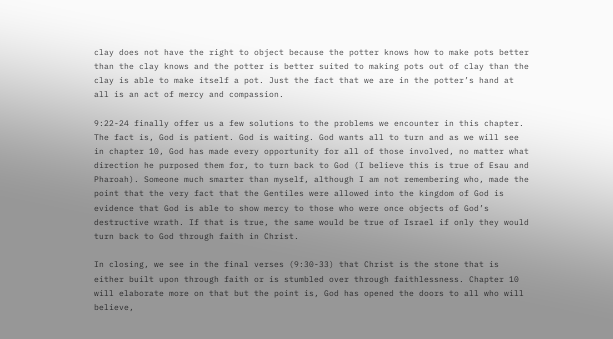clay does not have the right to object because the potter knows how to make pots better than the clay knows and the potter is better suited to making pots out of clay than the clay is able to make itself a pot. Just the fact that we are in the potter’s hand at all is an act of mercy and compassion.

9:22-24 finally offer us a few solutions to the problems we encounter in this chapter. The fact is, God is patient. God is waiting. God wants all to turn and as we will see in chapter 10, God has made every opportunity for all of those involved, no matter what direction he purposed them for, to turn back to God (I believe this is true of Esau and Pharoah). Someone much smarter than myself, although I am not remembering who, made the point that the very fact that the Gentiles were allowed into the kingdom of God is evidence that God is able to show mercy to those who were once objects of God’s destructive wrath. If that is true, the same would be true of Israel if only they would turn back to God through faith in Christ.

In closing, we see in the final verses (9:30-33) that Christ is the stone that is either built upon through faith or is stumbled over through faithlessness. Chapter 10 will elaborate more on that but the point is, God has opened the doors to all who will believe,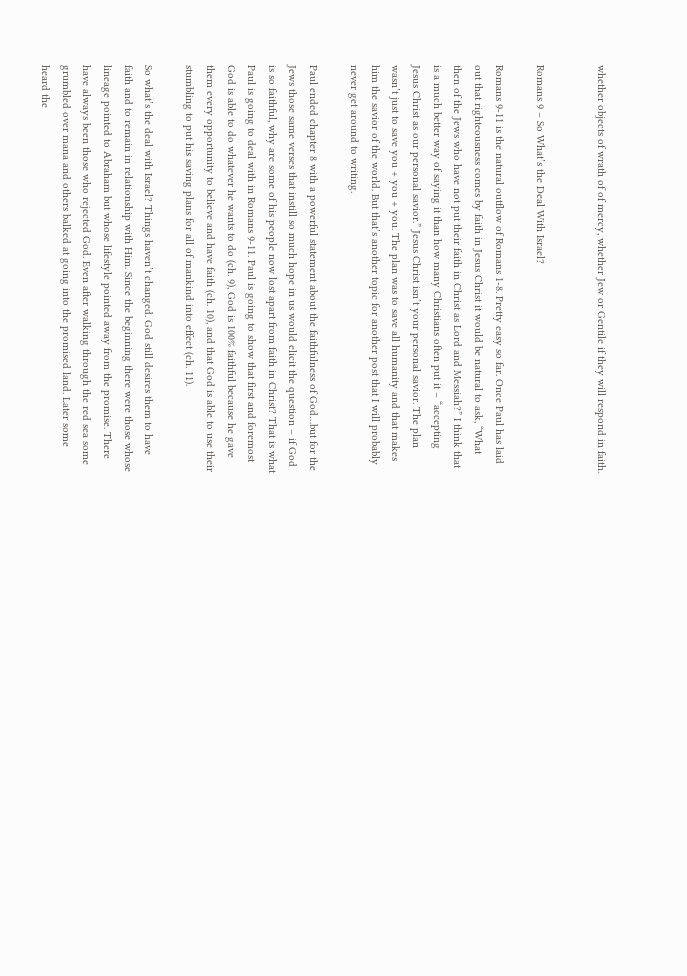whether objects of wrath of of mercy, whether Jew or Gentile if they will respond in faith.


Romans 9 – So What’s the Deal With Israel?

Romans 9-11 is the natural outflow of Romans 1-8. Pretty easy so far. Once Paul has laid out that righteousness comes by faith in Jesus Christ it would be natural to ask, “What then of the Jews who have not put their faith in Christ as Lord and Messiah?” I think that is a much better way of saying it than how many Christians often put it – “accepting Jesus Christ as our personal savior.” Jesus Christ isn’t your personal savior. The plan wasn’t just to save you + you + you. The plan was to save all humanity and that makes him the savior of the world. But that’s another topic for another post that I will probably never get around to writing.

Paul ended chapter 8 with a powerful statement about the faithfulness of God…but for the Jews those same verses that instill so much hope in us would elicit the question – if God is so faithful, why are some of his people now lost apart from faith in Christ? That is what Paul is going to deal with in Romans 9-11. Paul is going to show that first and foremost God is able to do whatever he wants to do (ch. 9), God is 100% faithful because he gave them every opportunity to believe and have faith (ch. 10), and that God is able to use their stumbling to put his saving plans for all of mankind into effect (ch. 11).

So what’s the deal with Israel? Things haven’t changed. God still desires them to have faith and to remain in relationship with Him. Since the beginning there were those whose lineage pointed to Abraham but whose lifestyle pointed away from the promise. There have always been those who rejected God. Even after walking through the red sea some grumbled over mana and others balked at going into the promised land. Later some heard the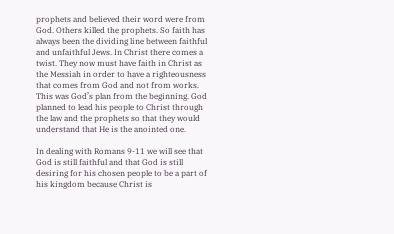prophets and believed their word were from God. Others killed the prophets. So faith has always been the dividing line between faithful and unfaithful Jews. In Christ there comes a twist. They now must have faith in Christ as the Messiah in order to have a righteousness that comes from God and not from works. This was God’s plan from the beginning. God planned to lead his people to Christ through the law and the prophets so that they would understand that He is the anointed one.

In dealing with Romans 9-11 we will see that God is still faithful and that God is still desiring for his chosen people to be a part of his kingdom because Christ is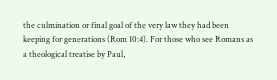the culmination or final goal of the very law they had been keeping for generations (Rom 10:4). For those who see Romans as a theological treatise by Paul,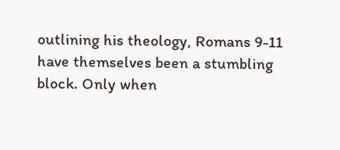outlining his theology, Romans 9-11 have themselves been a stumbling block. Only when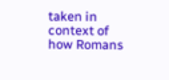taken in context of how Romans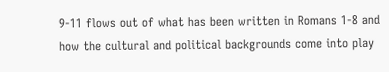9-11 flows out of what has been written in Romans 1-8 and how the cultural and political backgrounds come into play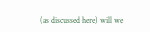(as discussed here) will we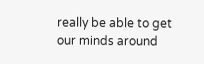really be able to get our minds around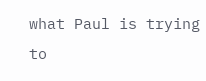what Paul is trying to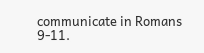communicate in Romans 9-11.